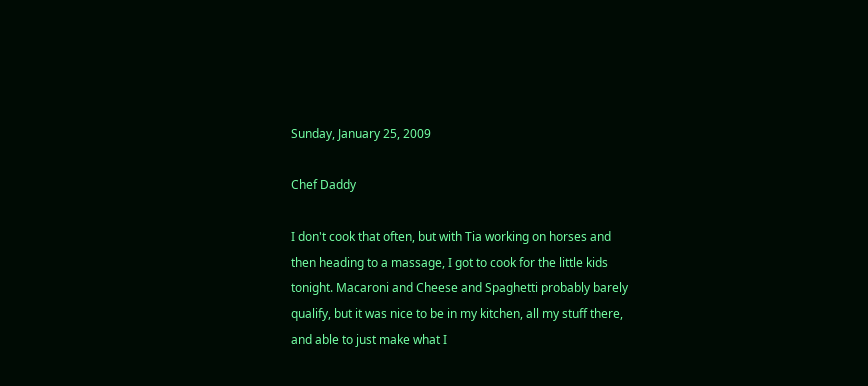Sunday, January 25, 2009

Chef Daddy

I don't cook that often, but with Tia working on horses and then heading to a massage, I got to cook for the little kids tonight. Macaroni and Cheese and Spaghetti probably barely qualify, but it was nice to be in my kitchen, all my stuff there, and able to just make what I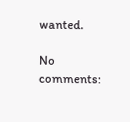wanted.

No comments: